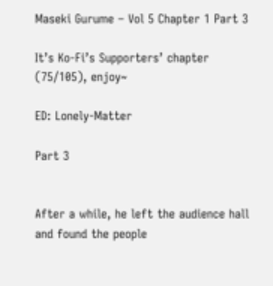Maseki Gurume – Vol 5 Chapter 1 Part 3

It’s Ko-Fi’s Supporters’ chapter (75/105), enjoy~

ED: Lonely-Matter

Part 3


After a while, he left the audience hall and found the people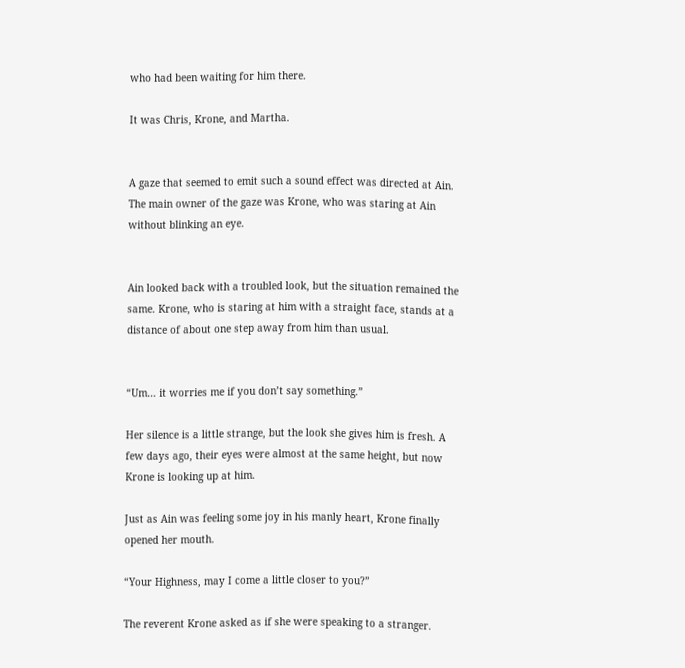who had been waiting for him there.

It was Chris, Krone, and Martha.


A gaze that seemed to emit such a sound effect was directed at Ain. The main owner of the gaze was Krone, who was staring at Ain without blinking an eye.


Ain looked back with a troubled look, but the situation remained the same. Krone, who is staring at him with a straight face, stands at a distance of about one step away from him than usual.


“Um… it worries me if you don’t say something.”

Her silence is a little strange, but the look she gives him is fresh. A few days ago, their eyes were almost at the same height, but now Krone is looking up at him.

Just as Ain was feeling some joy in his manly heart, Krone finally opened her mouth.

“Your Highness, may I come a little closer to you?”

The reverent Krone asked as if she were speaking to a stranger.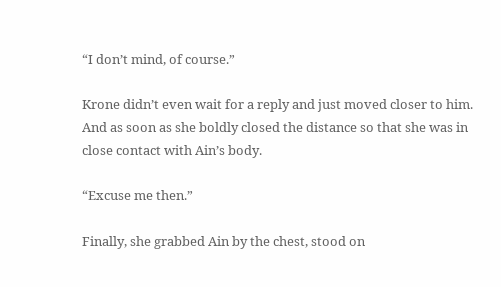“I don’t mind, of course.”

Krone didn’t even wait for a reply and just moved closer to him. And as soon as she boldly closed the distance so that she was in close contact with Ain’s body.

“Excuse me then.”

Finally, she grabbed Ain by the chest, stood on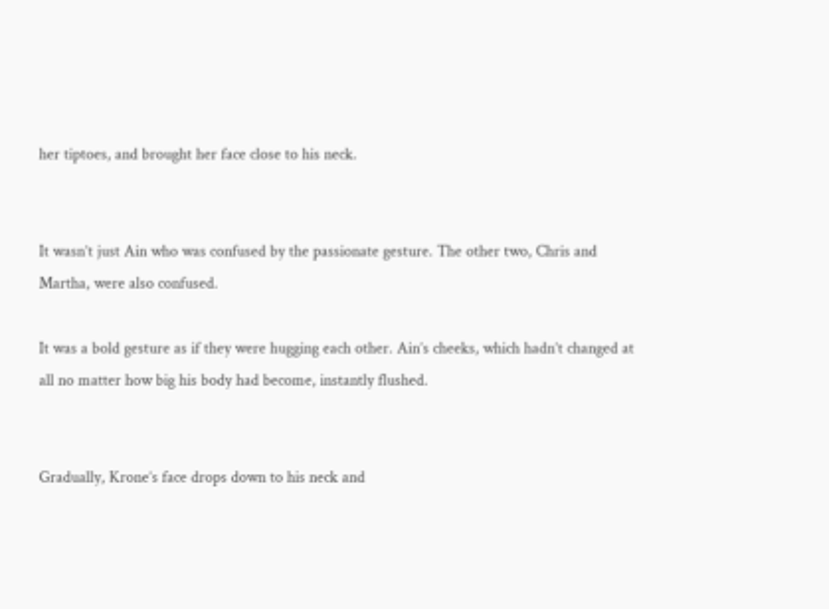her tiptoes, and brought her face close to his neck.


It wasn’t just Ain who was confused by the passionate gesture. The other two, Chris and Martha, were also confused.

It was a bold gesture as if they were hugging each other. Ain’s cheeks, which hadn’t changed at all no matter how big his body had become, instantly flushed.


Gradually, Krone’s face drops down to his neck and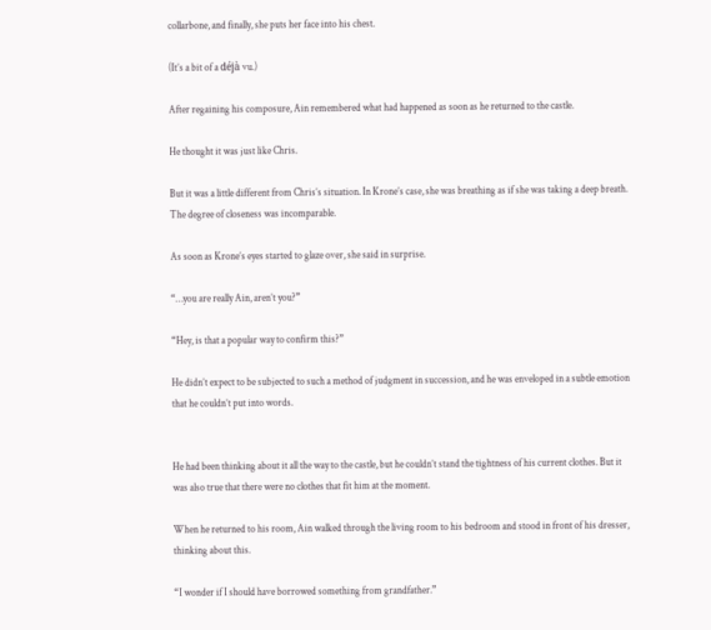collarbone, and finally, she puts her face into his chest.

(It’s a bit of a déjà vu.)

After regaining his composure, Ain remembered what had happened as soon as he returned to the castle.

He thought it was just like Chris.

But it was a little different from Chris’s situation. In Krone’s case, she was breathing as if she was taking a deep breath. The degree of closeness was incomparable.

As soon as Krone’s eyes started to glaze over, she said in surprise.

“…you are really Ain, aren’t you?”

“Hey, is that a popular way to confirm this?”

He didn’t expect to be subjected to such a method of judgment in succession, and he was enveloped in a subtle emotion that he couldn’t put into words.


He had been thinking about it all the way to the castle, but he couldn’t stand the tightness of his current clothes. But it was also true that there were no clothes that fit him at the moment.

When he returned to his room, Ain walked through the living room to his bedroom and stood in front of his dresser, thinking about this.

“I wonder if I should have borrowed something from grandfather.”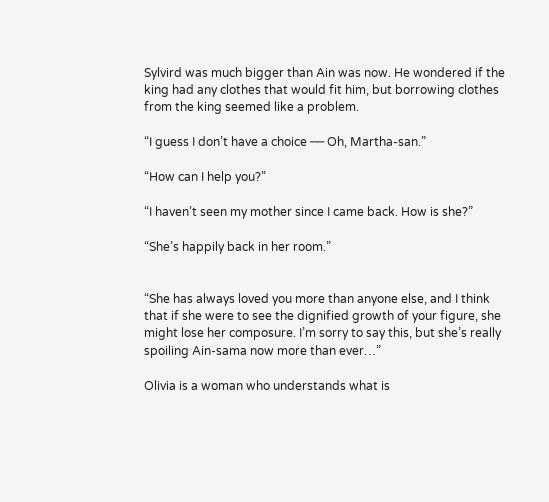Sylvird was much bigger than Ain was now. He wondered if the king had any clothes that would fit him, but borrowing clothes from the king seemed like a problem.

“I guess I don’t have a choice ── Oh, Martha-san.”

“How can I help you?”

“I haven’t seen my mother since I came back. How is she?”

“She’s happily back in her room.”


“She has always loved you more than anyone else, and I think that if she were to see the dignified growth of your figure, she might lose her composure. I’m sorry to say this, but she’s really spoiling Ain-sama now more than ever…”

Olivia is a woman who understands what is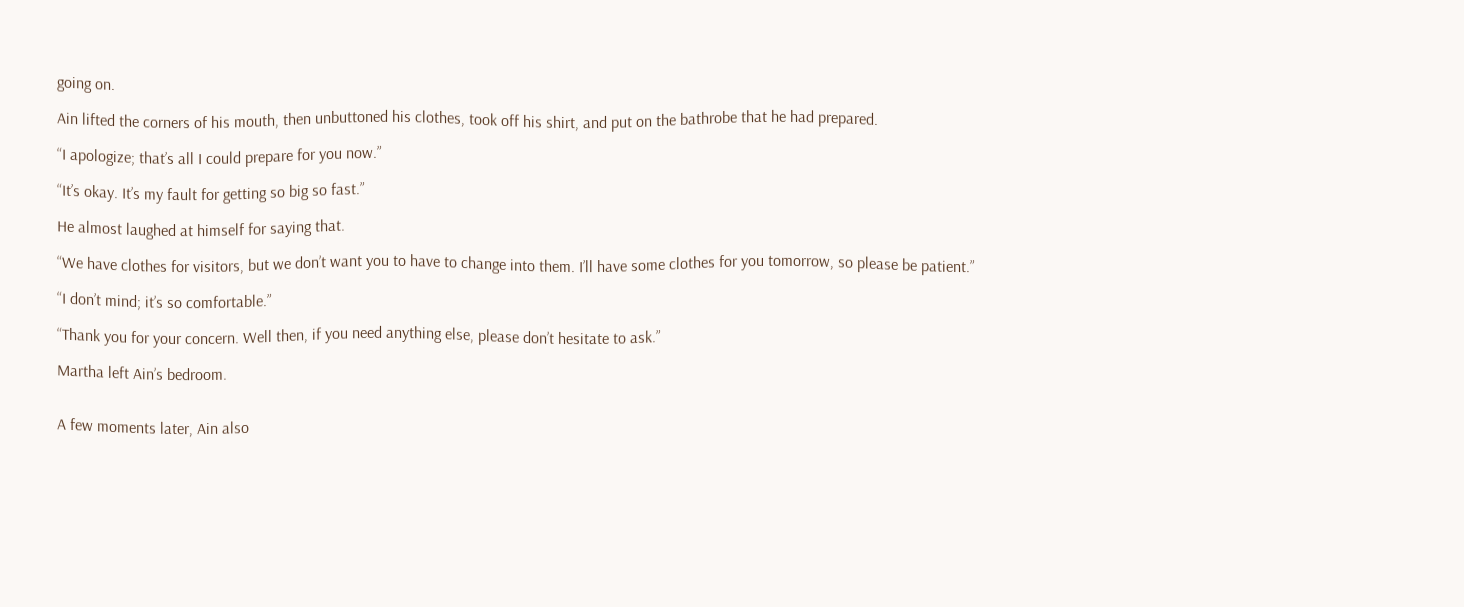going on.

Ain lifted the corners of his mouth, then unbuttoned his clothes, took off his shirt, and put on the bathrobe that he had prepared.

“I apologize; that’s all I could prepare for you now.”

“It’s okay. It’s my fault for getting so big so fast.”

He almost laughed at himself for saying that.

“We have clothes for visitors, but we don’t want you to have to change into them. I’ll have some clothes for you tomorrow, so please be patient.”

“I don’t mind; it’s so comfortable.”

“Thank you for your concern. Well then, if you need anything else, please don’t hesitate to ask.”

Martha left Ain’s bedroom.


A few moments later, Ain also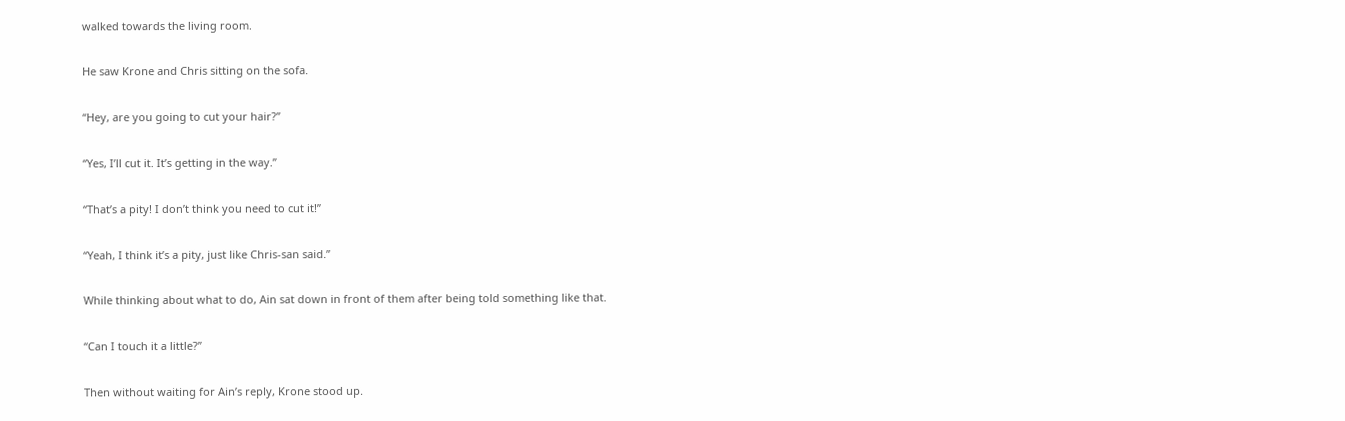walked towards the living room.

He saw Krone and Chris sitting on the sofa.

“Hey, are you going to cut your hair?”

“Yes, I’ll cut it. It’s getting in the way.”

“That’s a pity! I don’t think you need to cut it!”

“Yeah, I think it’s a pity, just like Chris-san said.”

While thinking about what to do, Ain sat down in front of them after being told something like that.

“Can I touch it a little?”

Then without waiting for Ain’s reply, Krone stood up.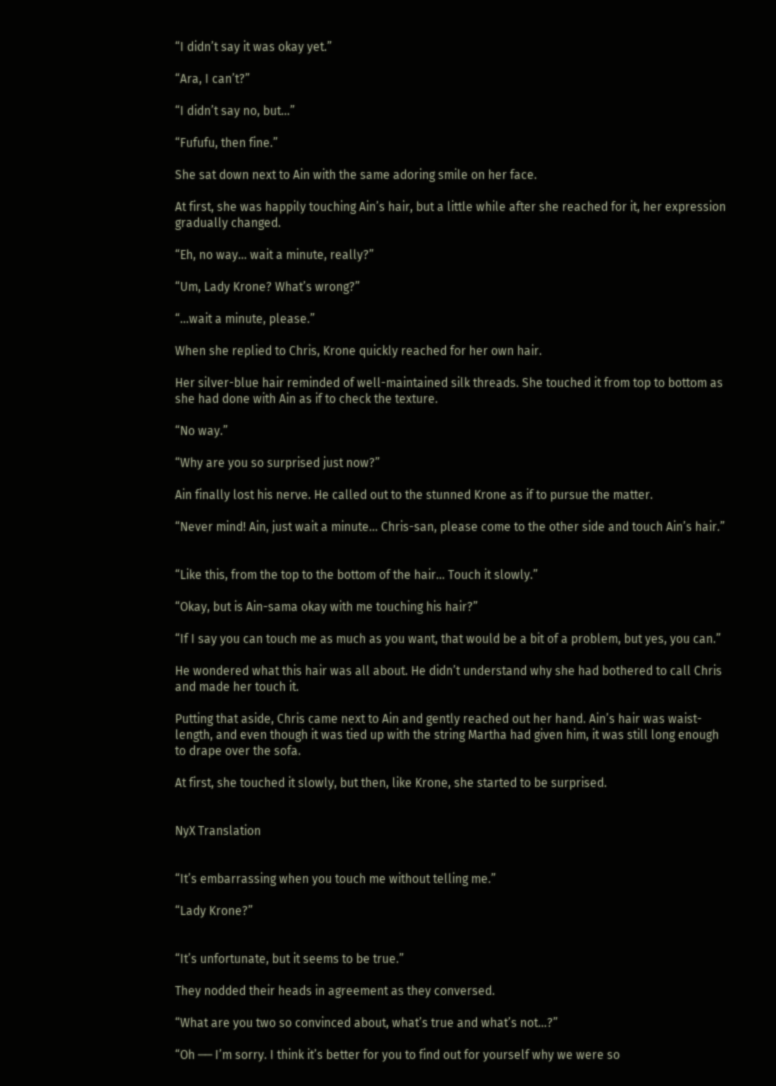“I didn’t say it was okay yet.”

“Ara, I can’t?”

“I didn’t say no, but…”

“Fufufu, then fine.”

She sat down next to Ain with the same adoring smile on her face.

At first, she was happily touching Ain’s hair, but a little while after she reached for it, her expression gradually changed.

“Eh, no way… wait a minute, really?”

“Um, Lady Krone? What’s wrong?”

“…wait a minute, please.”

When she replied to Chris, Krone quickly reached for her own hair.

Her silver-blue hair reminded of well-maintained silk threads. She touched it from top to bottom as she had done with Ain as if to check the texture.

“No way.”

“Why are you so surprised just now?”

Ain finally lost his nerve. He called out to the stunned Krone as if to pursue the matter.

“Never mind! Ain, just wait a minute… Chris-san, please come to the other side and touch Ain’s hair.”


“Like this, from the top to the bottom of the hair… Touch it slowly.”

“Okay, but is Ain-sama okay with me touching his hair?”

“If I say you can touch me as much as you want, that would be a bit of a problem, but yes, you can.”

He wondered what this hair was all about. He didn’t understand why she had bothered to call Chris and made her touch it.

Putting that aside, Chris came next to Ain and gently reached out her hand. Ain’s hair was waist-length, and even though it was tied up with the string Martha had given him, it was still long enough to drape over the sofa.

At first, she touched it slowly, but then, like Krone, she started to be surprised.


NyX Translation


“It’s embarrassing when you touch me without telling me.”

“Lady Krone?”


“It’s unfortunate, but it seems to be true.”

They nodded their heads in agreement as they conversed.

“What are you two so convinced about, what’s true and what’s not…?”

“Oh ── I’m sorry. I think it’s better for you to find out for yourself why we were so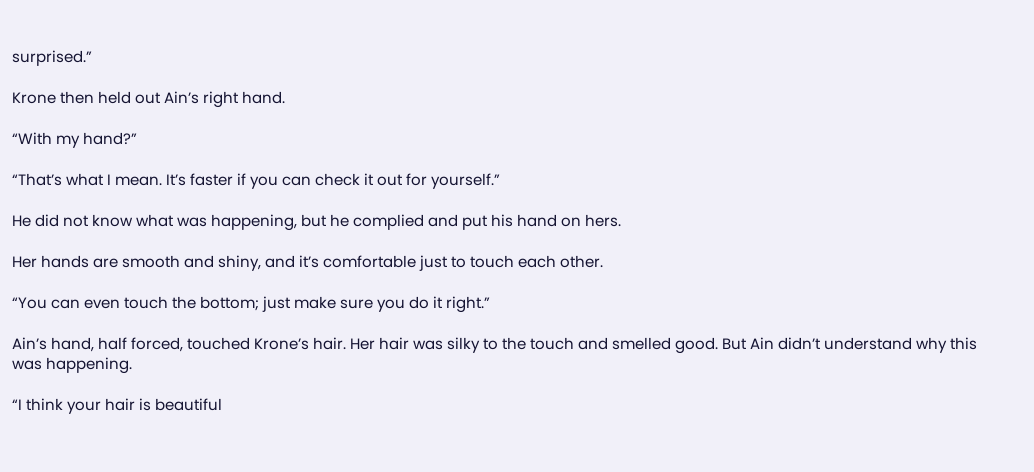surprised.”

Krone then held out Ain’s right hand.

“With my hand?”

“That’s what I mean. It’s faster if you can check it out for yourself.”

He did not know what was happening, but he complied and put his hand on hers.

Her hands are smooth and shiny, and it’s comfortable just to touch each other.

“You can even touch the bottom; just make sure you do it right.”

Ain’s hand, half forced, touched Krone’s hair. Her hair was silky to the touch and smelled good. But Ain didn’t understand why this was happening.

“I think your hair is beautiful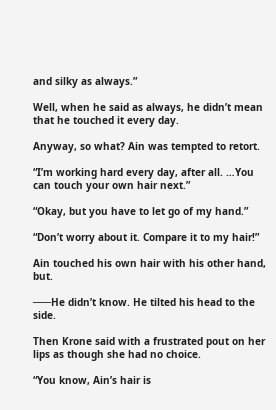and silky as always.”

Well, when he said as always, he didn’t mean that he touched it every day.

Anyway, so what? Ain was tempted to retort.

“I’m working hard every day, after all. …You can touch your own hair next.”

“Okay, but you have to let go of my hand.”

“Don’t worry about it. Compare it to my hair!”

Ain touched his own hair with his other hand, but.

───He didn’t know. He tilted his head to the side.

Then Krone said with a frustrated pout on her lips as though she had no choice.

“You know, Ain’s hair is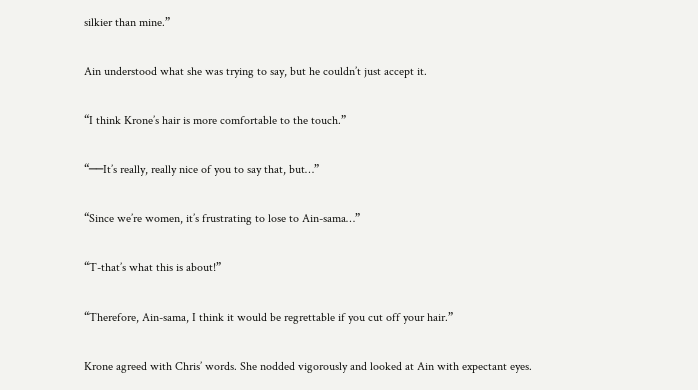silkier than mine.”

Ain understood what she was trying to say, but he couldn’t just accept it.

“I think Krone’s hair is more comfortable to the touch.”

“──It’s really, really nice of you to say that, but…”

“Since we’re women, it’s frustrating to lose to Ain-sama…”

“T-that’s what this is about!”

“Therefore, Ain-sama, I think it would be regrettable if you cut off your hair.”

Krone agreed with Chris’ words. She nodded vigorously and looked at Ain with expectant eyes.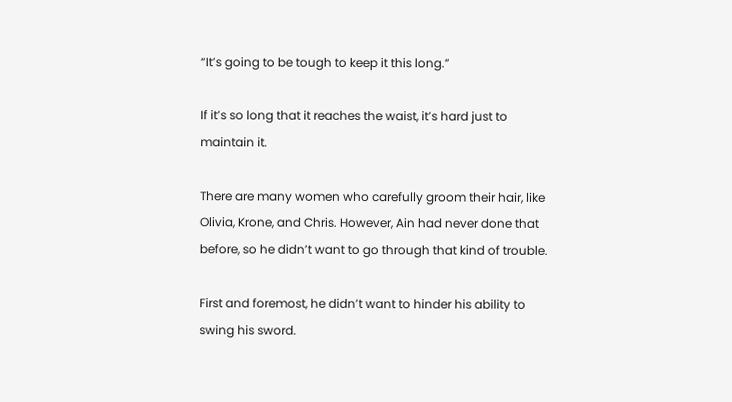“It’s going to be tough to keep it this long.”

If it’s so long that it reaches the waist, it’s hard just to maintain it.

There are many women who carefully groom their hair, like Olivia, Krone, and Chris. However, Ain had never done that before, so he didn’t want to go through that kind of trouble.

First and foremost, he didn’t want to hinder his ability to swing his sword.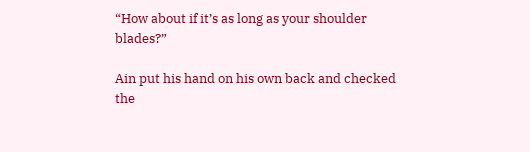“How about if it’s as long as your shoulder blades?”

Ain put his hand on his own back and checked the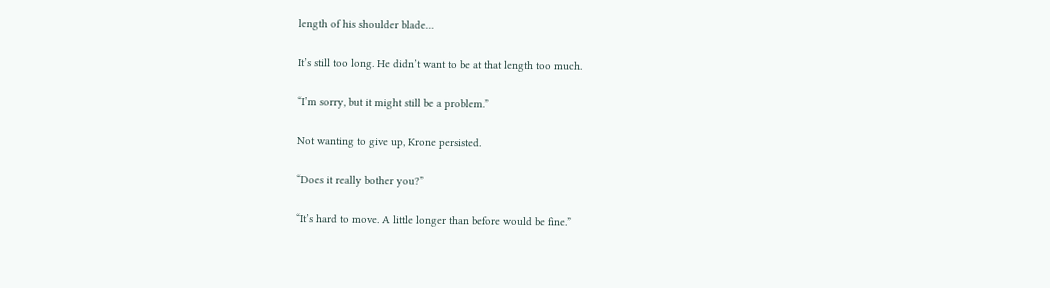length of his shoulder blade…

It’s still too long. He didn’t want to be at that length too much.

“I’m sorry, but it might still be a problem.”

Not wanting to give up, Krone persisted.

“Does it really bother you?”

“It’s hard to move. A little longer than before would be fine.”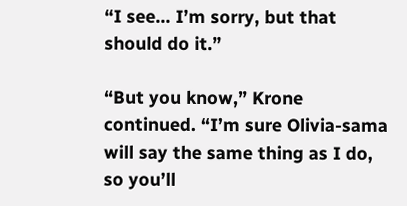“I see… I’m sorry, but that should do it.”

“But you know,” Krone continued. “I’m sure Olivia-sama will say the same thing as I do, so you’ll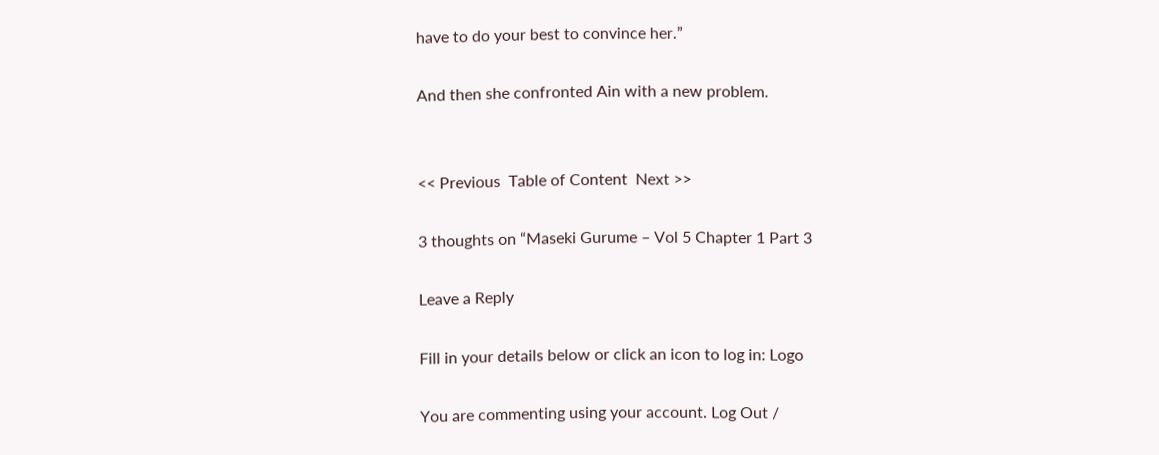have to do your best to convince her.”

And then she confronted Ain with a new problem.


<< Previous  Table of Content  Next >>

3 thoughts on “Maseki Gurume – Vol 5 Chapter 1 Part 3

Leave a Reply

Fill in your details below or click an icon to log in: Logo

You are commenting using your account. Log Out /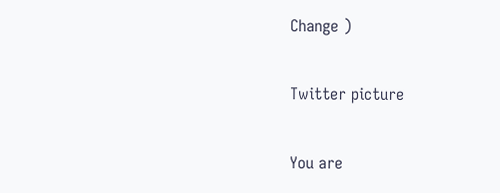Change )

Twitter picture

You are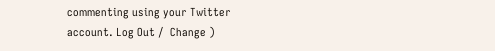commenting using your Twitter account. Log Out /  Change )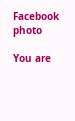Facebook photo

You are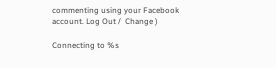commenting using your Facebook account. Log Out /  Change )

Connecting to %s